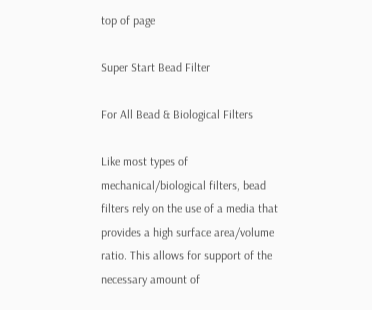top of page

Super Start Bead Filter

For All Bead & Biological Filters

Like most types of mechanical/biological filters, bead filters rely on the use of a media that provides a high surface area/volume ratio. This allows for support of the necessary amount of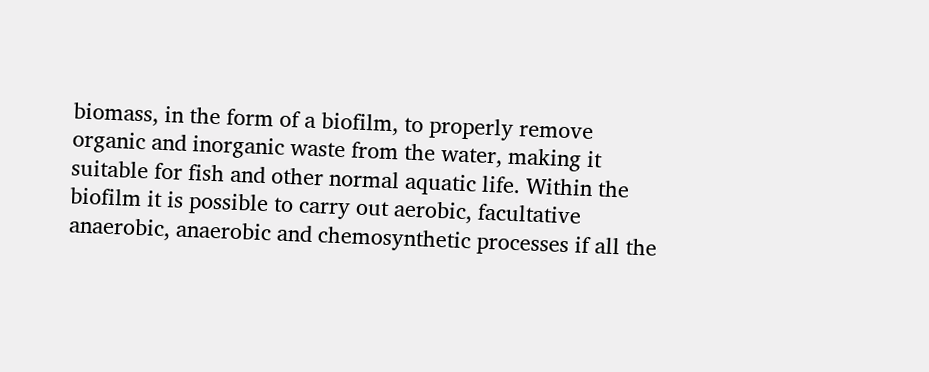biomass, in the form of a biofilm, to properly remove organic and inorganic waste from the water, making it suitable for fish and other normal aquatic life. Within the biofilm it is possible to carry out aerobic, facultative anaerobic, anaerobic and chemosynthetic processes if all the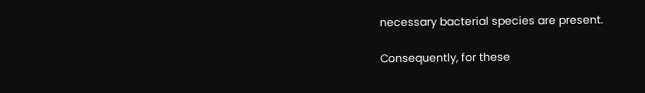necessary bacterial species are present.

Consequently, for these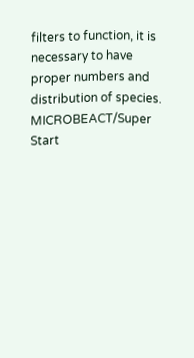filters to function, it is necessary to have proper numbers and distribution of species. MICROBEACT/Super Start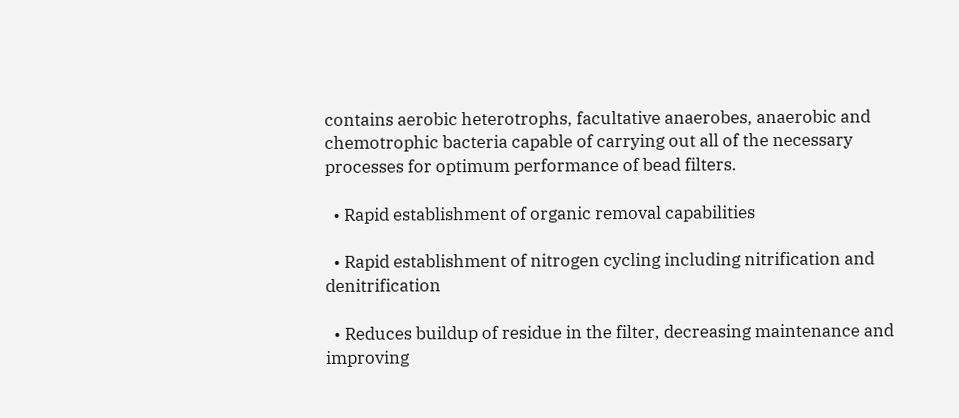contains aerobic heterotrophs, facultative anaerobes, anaerobic and chemotrophic bacteria capable of carrying out all of the necessary processes for optimum performance of bead filters.

  • Rapid establishment of organic removal capabilities

  • Rapid establishment of nitrogen cycling including nitrification and denitrification

  • Reduces buildup of residue in the filter, decreasing maintenance and improving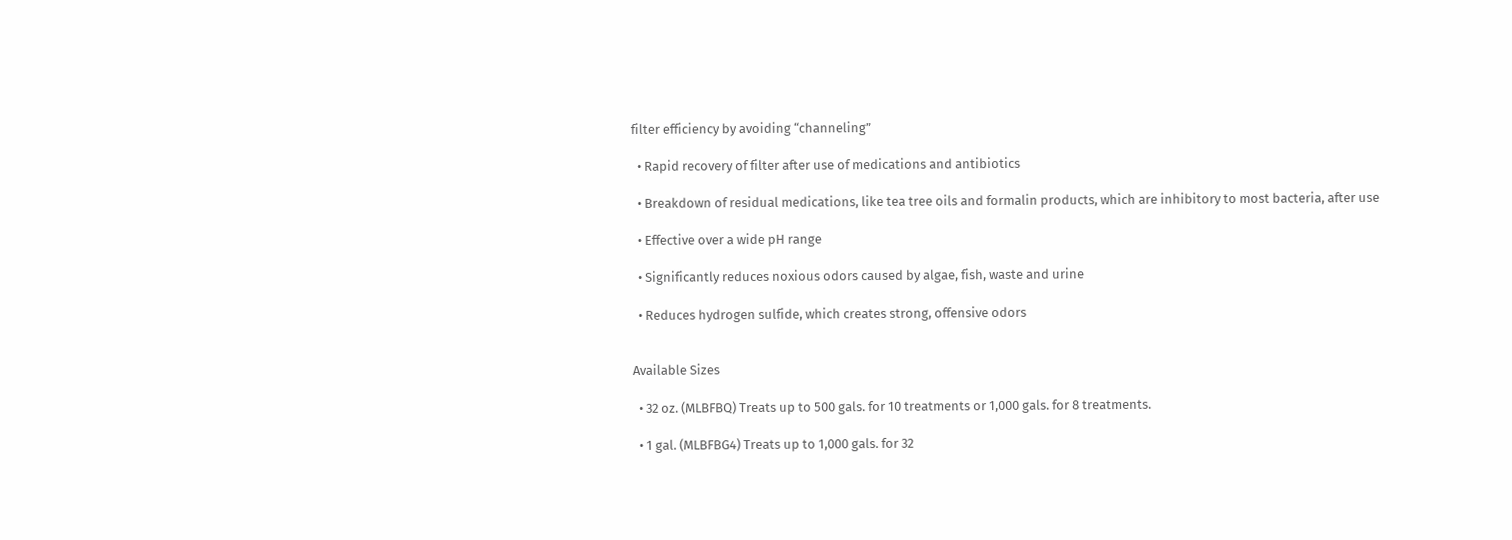filter efficiency by avoiding “channeling”

  • Rapid recovery of filter after use of medications and antibiotics

  • Breakdown of residual medications, like tea tree oils and formalin products, which are inhibitory to most bacteria, after use

  • Effective over a wide pH range

  • Significantly reduces noxious odors caused by algae, fish, waste and urine

  • Reduces hydrogen sulfide, which creates strong, offensive odors


Available Sizes

  • 32 oz. (MLBFBQ) Treats up to 500 gals. for 10 treatments or 1,000 gals. for 8 treatments.

  • 1 gal. (MLBFBG4) Treats up to 1,000 gals. for 32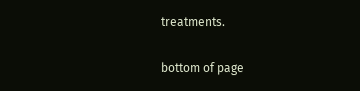treatments.

bottom of page